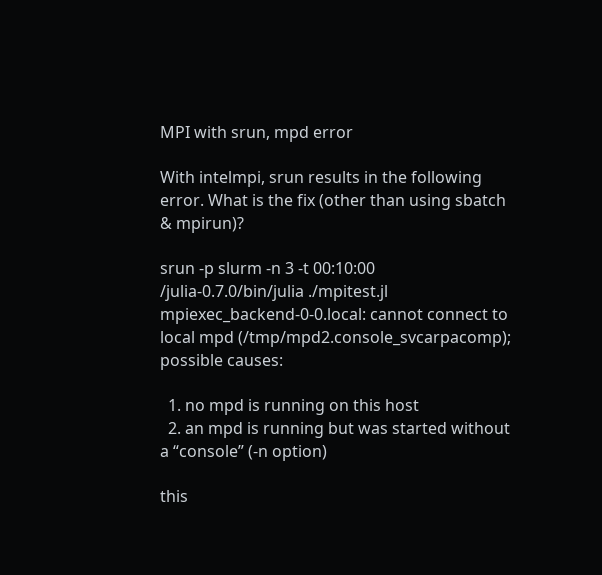MPI with srun, mpd error

With intelmpi, srun results in the following error. What is the fix (other than using sbatch & mpirun)?

srun -p slurm -n 3 -t 00:10:00 /julia-0.7.0/bin/julia ./mpitest.jl
mpiexec_backend-0-0.local: cannot connect to local mpd (/tmp/mpd2.console_svcarpacomp); possible causes:

  1. no mpd is running on this host
  2. an mpd is running but was started without a “console” (-n option)

this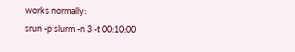works normally:
srun -p slurm -n 3 -t 00:10:00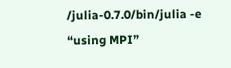/julia-0.7.0/bin/julia -e “using MPI”